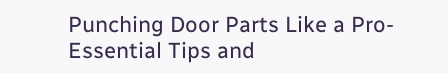Punching Door Parts Like a Pro- Essential Tips and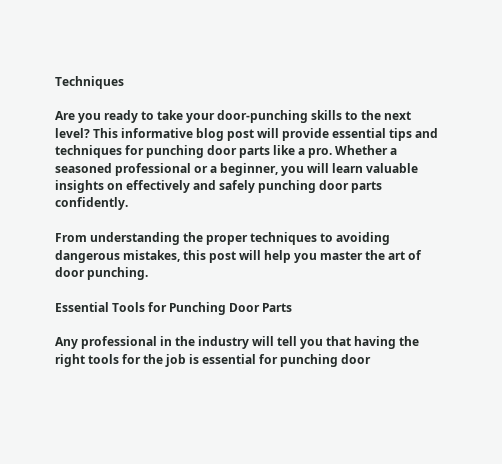Techniques

Are you ready to take your door-punching skills to the next level? This informative blog post will provide essential tips and techniques for punching door parts like a pro. Whether a seasoned professional or a beginner, you will learn valuable insights on effectively and safely punching door parts confidently.

From understanding the proper techniques to avoiding dangerous mistakes, this post will help you master the art of door punching.

Essential Tools for Punching Door Parts

Any professional in the industry will tell you that having the right tools for the job is essential for punching door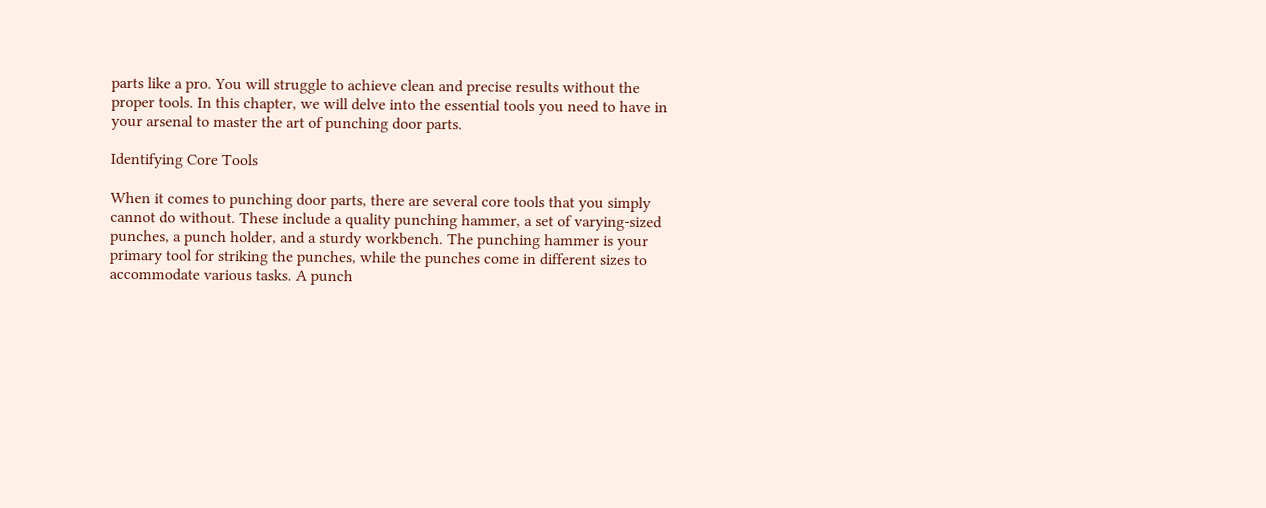parts like a pro. You will struggle to achieve clean and precise results without the proper tools. In this chapter, we will delve into the essential tools you need to have in your arsenal to master the art of punching door parts.

Identifying Core Tools

When it comes to punching door parts, there are several core tools that you simply cannot do without. These include a quality punching hammer, a set of varying-sized punches, a punch holder, and a sturdy workbench. The punching hammer is your primary tool for striking the punches, while the punches come in different sizes to accommodate various tasks. A punch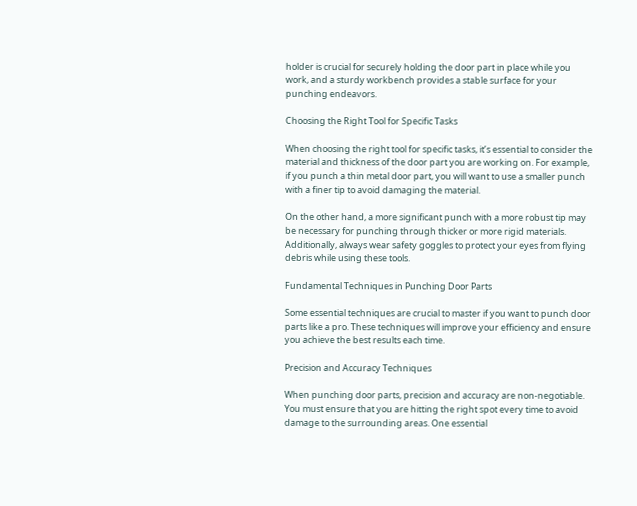holder is crucial for securely holding the door part in place while you work, and a sturdy workbench provides a stable surface for your punching endeavors.

Choosing the Right Tool for Specific Tasks

When choosing the right tool for specific tasks, it’s essential to consider the material and thickness of the door part you are working on. For example, if you punch a thin metal door part, you will want to use a smaller punch with a finer tip to avoid damaging the material.

On the other hand, a more significant punch with a more robust tip may be necessary for punching through thicker or more rigid materials. Additionally, always wear safety goggles to protect your eyes from flying debris while using these tools.

Fundamental Techniques in Punching Door Parts

Some essential techniques are crucial to master if you want to punch door parts like a pro. These techniques will improve your efficiency and ensure you achieve the best results each time.

Precision and Accuracy Techniques

When punching door parts, precision and accuracy are non-negotiable. You must ensure that you are hitting the right spot every time to avoid damage to the surrounding areas. One essential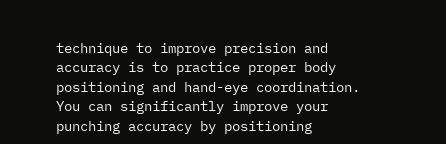technique to improve precision and accuracy is to practice proper body positioning and hand-eye coordination. You can significantly improve your punching accuracy by positioning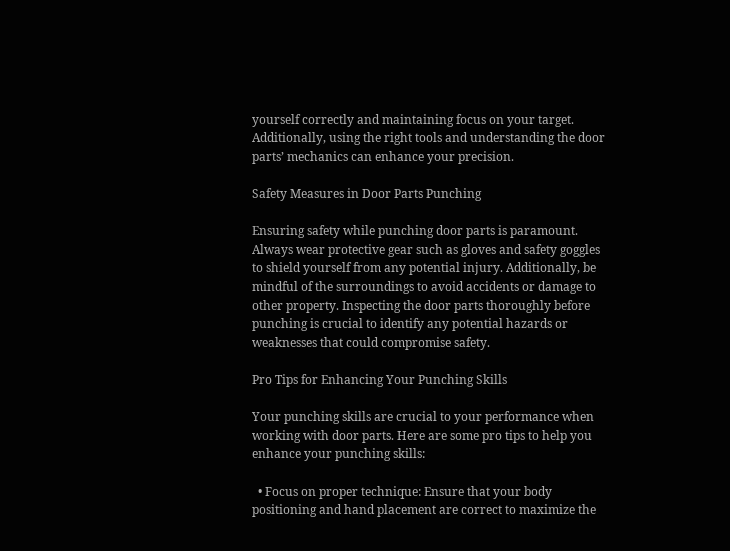yourself correctly and maintaining focus on your target. Additionally, using the right tools and understanding the door parts’ mechanics can enhance your precision.

Safety Measures in Door Parts Punching

Ensuring safety while punching door parts is paramount. Always wear protective gear such as gloves and safety goggles to shield yourself from any potential injury. Additionally, be mindful of the surroundings to avoid accidents or damage to other property. Inspecting the door parts thoroughly before punching is crucial to identify any potential hazards or weaknesses that could compromise safety.

Pro Tips for Enhancing Your Punching Skills

Your punching skills are crucial to your performance when working with door parts. Here are some pro tips to help you enhance your punching skills:

  • Focus on proper technique: Ensure that your body positioning and hand placement are correct to maximize the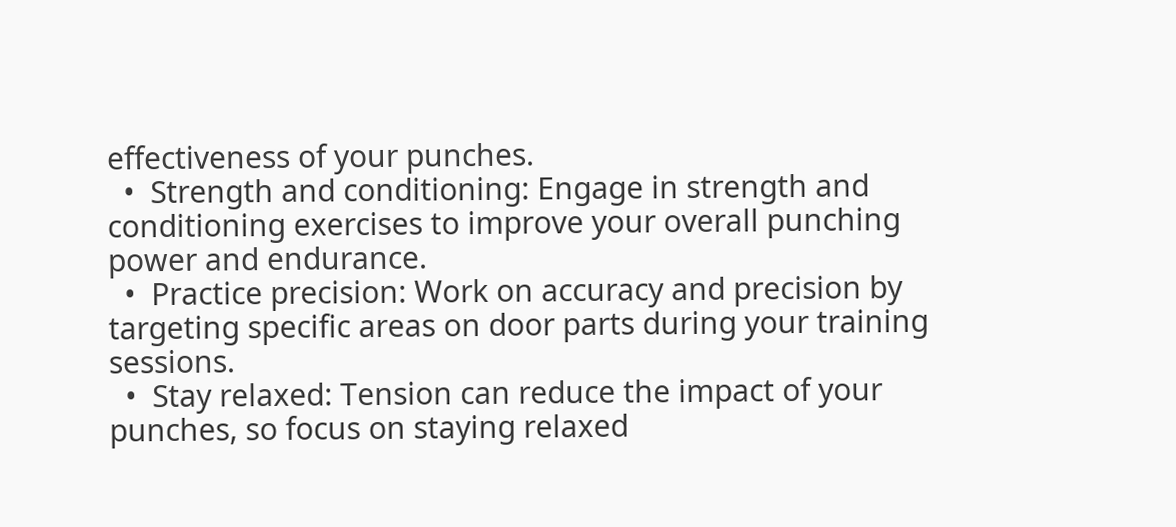effectiveness of your punches.
  •  Strength and conditioning: Engage in strength and conditioning exercises to improve your overall punching power and endurance.
  •  Practice precision: Work on accuracy and precision by targeting specific areas on door parts during your training sessions.
  •  Stay relaxed: Tension can reduce the impact of your punches, so focus on staying relaxed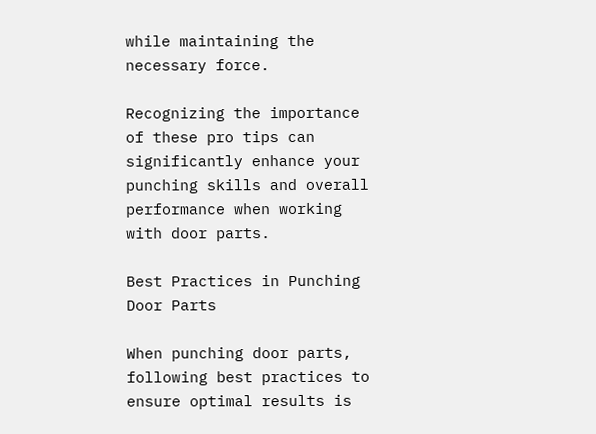while maintaining the necessary force.

Recognizing the importance of these pro tips can significantly enhance your punching skills and overall performance when working with door parts.

Best Practices in Punching Door Parts

When punching door parts, following best practices to ensure optimal results is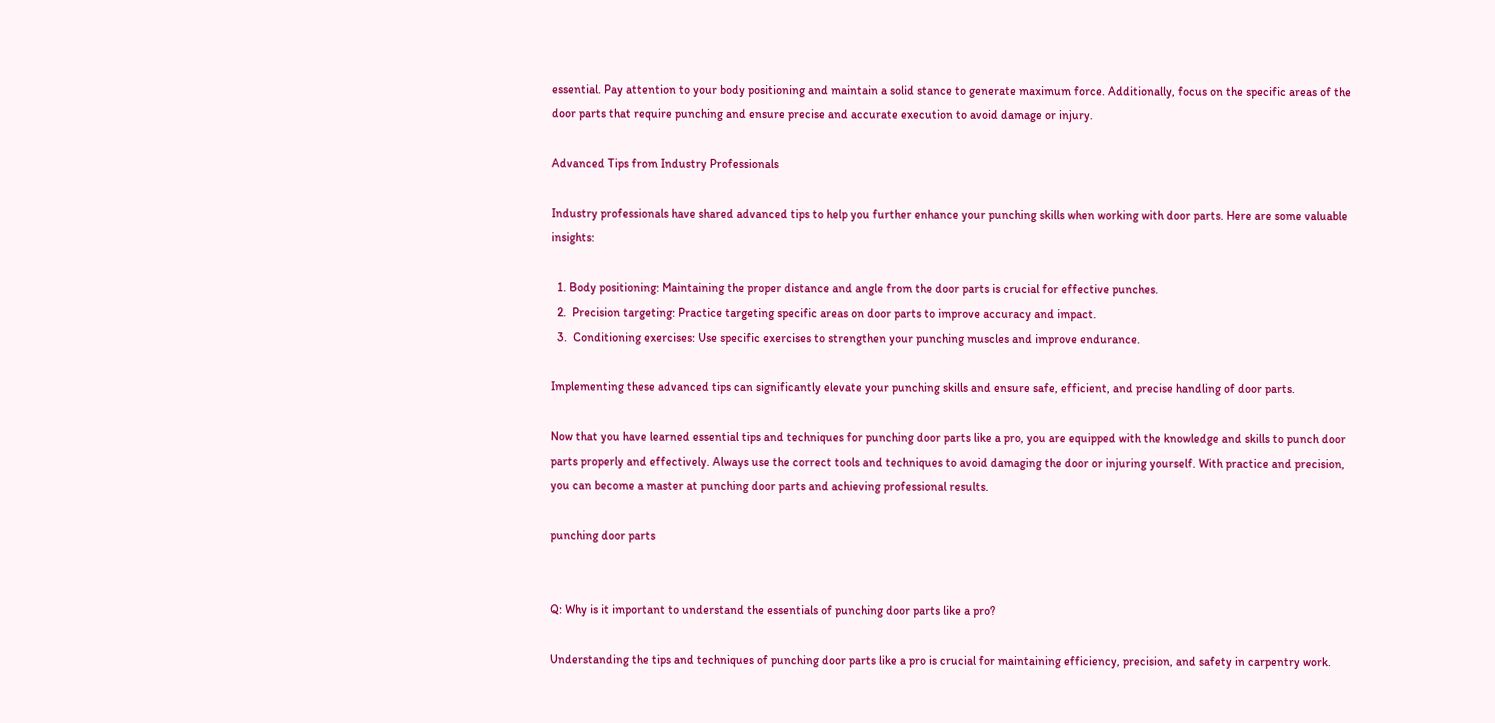essential. Pay attention to your body positioning and maintain a solid stance to generate maximum force. Additionally, focus on the specific areas of the door parts that require punching and ensure precise and accurate execution to avoid damage or injury.

Advanced Tips from Industry Professionals

Industry professionals have shared advanced tips to help you further enhance your punching skills when working with door parts. Here are some valuable insights:

  1. Body positioning: Maintaining the proper distance and angle from the door parts is crucial for effective punches.
  2.  Precision targeting: Practice targeting specific areas on door parts to improve accuracy and impact.
  3.  Conditioning exercises: Use specific exercises to strengthen your punching muscles and improve endurance.

Implementing these advanced tips can significantly elevate your punching skills and ensure safe, efficient, and precise handling of door parts.

Now that you have learned essential tips and techniques for punching door parts like a pro, you are equipped with the knowledge and skills to punch door parts properly and effectively. Always use the correct tools and techniques to avoid damaging the door or injuring yourself. With practice and precision, you can become a master at punching door parts and achieving professional results.

punching door parts


Q: Why is it important to understand the essentials of punching door parts like a pro?

Understanding the tips and techniques of punching door parts like a pro is crucial for maintaining efficiency, precision, and safety in carpentry work.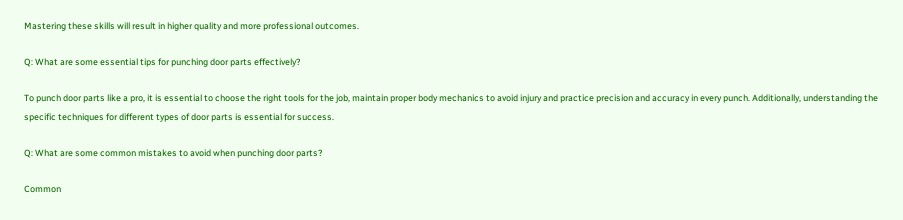Mastering these skills will result in higher quality and more professional outcomes.

Q: What are some essential tips for punching door parts effectively?

To punch door parts like a pro, it is essential to choose the right tools for the job, maintain proper body mechanics to avoid injury and practice precision and accuracy in every punch. Additionally, understanding the specific techniques for different types of door parts is essential for success.

Q: What are some common mistakes to avoid when punching door parts?

Common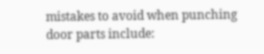mistakes to avoid when punching door parts include: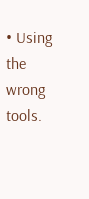• Using the wrong tools.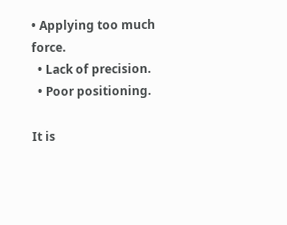• Applying too much force.
  • Lack of precision.
  • Poor positioning.

It is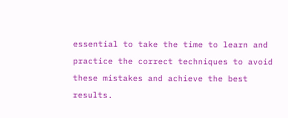essential to take the time to learn and practice the correct techniques to avoid these mistakes and achieve the best results.